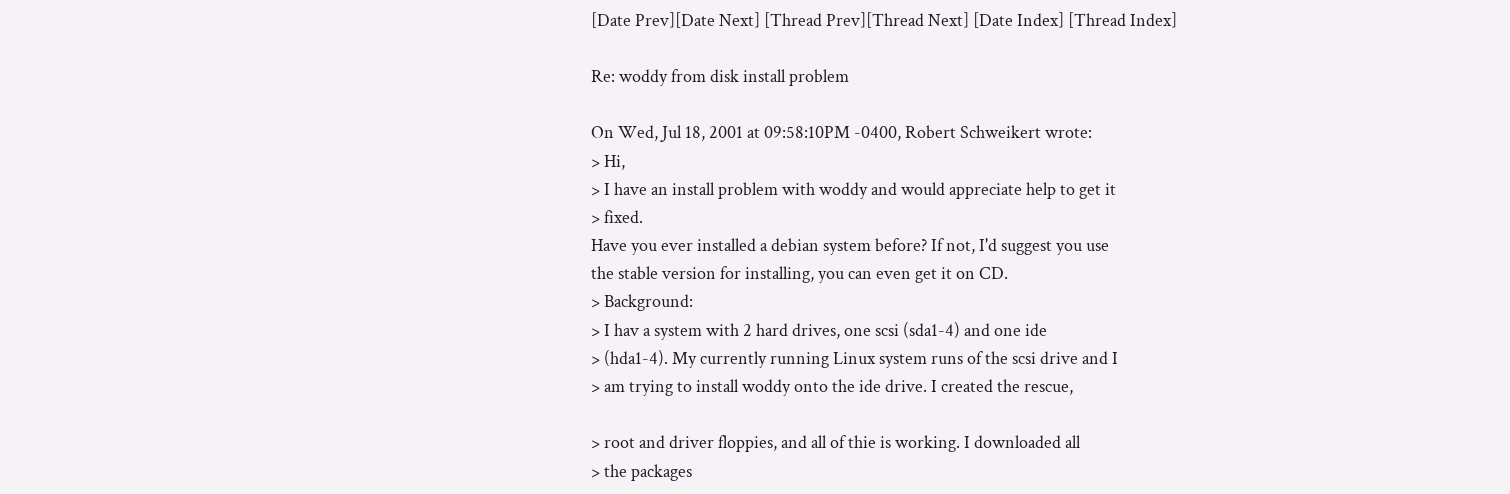[Date Prev][Date Next] [Thread Prev][Thread Next] [Date Index] [Thread Index]

Re: woddy from disk install problem

On Wed, Jul 18, 2001 at 09:58:10PM -0400, Robert Schweikert wrote:
> Hi,
> I have an install problem with woddy and would appreciate help to get it
> fixed.
Have you ever installed a debian system before? If not, I'd suggest you use
the stable version for installing, you can even get it on CD.
> Background:
> I hav a system with 2 hard drives, one scsi (sda1-4) and one ide
> (hda1-4). My currently running Linux system runs of the scsi drive and I
> am trying to install woddy onto the ide drive. I created the rescue,

> root and driver floppies, and all of thie is working. I downloaded all
> the packages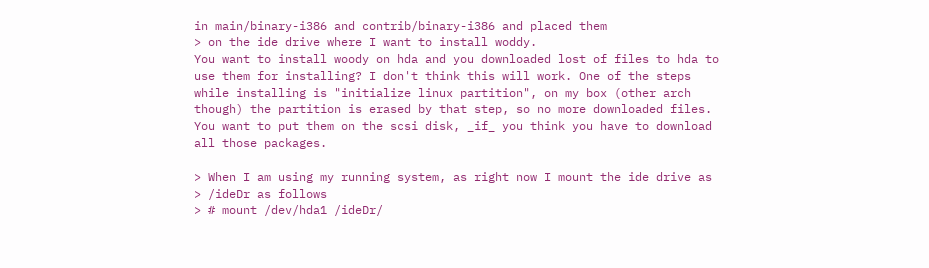in main/binary-i386 and contrib/binary-i386 and placed them
> on the ide drive where I want to install woddy.
You want to install woody on hda and you downloaded lost of files to hda to
use them for installing? I don't think this will work. One of the steps
while installing is "initialize linux partition", on my box (other arch
though) the partition is erased by that step, so no more downloaded files.
You want to put them on the scsi disk, _if_ you think you have to download
all those packages.

> When I am using my running system, as right now I mount the ide drive as
> /ideDr as follows
> # mount /dev/hda1 /ideDr/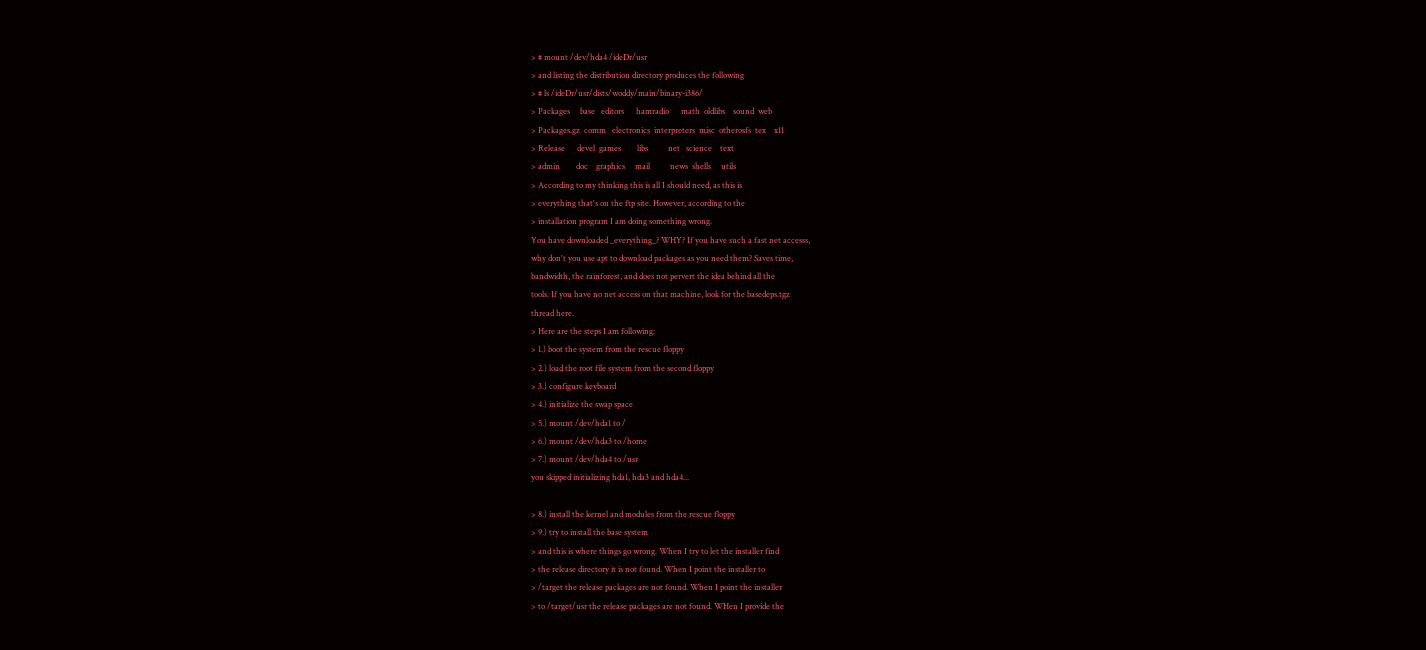> # mount /dev/hda4 /ideDr/usr
> and listing the distribution directory produces the following
> # ls /ideDr/usr/dists/woddy/main/binary-i386/
> Packages     base   editors      hamradio      math  oldlibs    sound  web
> Packages.gz  comm   electronics  interpreters  misc  otherosfs  tex    x11
> Release      devel  games        libs          net   science    text
> admin        doc    graphics     mail          news  shells     utils
> According to my thinking this is all I should need, as this is
> everything that's on the ftp site. However, according to the
> installation program I am doing something wrong.
You have downloaded _everything_? WHY? If you have such a fast net accesss,
why don't you use apt to download packages as you need them? Saves time,
bandwidth, the rainforest, and does not pervert the idea behind all the
tools. If you have no net access on that machine, look for the basedeps.tgz
thread here.
> Here are the steps I am following:
> 1.) boot the system from the rescue floppy
> 2.) load the root file system from the second floppy
> 3.) configure keyboard
> 4.) initialize the swap space
> 5.) mount /dev/hda1 to /
> 6.) mount /dev/hda3 to /home
> 7.) mount /dev/hda4 to /usr
you skipped initializing hda1, hda3 and hda4...

> 8.) install the kernel and modules from the rescue floppy
> 9.) try to install the base system
> and this is where things go wrong. When I try to let the installer find
> the release directory it is not found. When I point the installer to
> /target the release packages are not found. When I point the installer
> to /target/usr the release packages are not found. WHen I provide the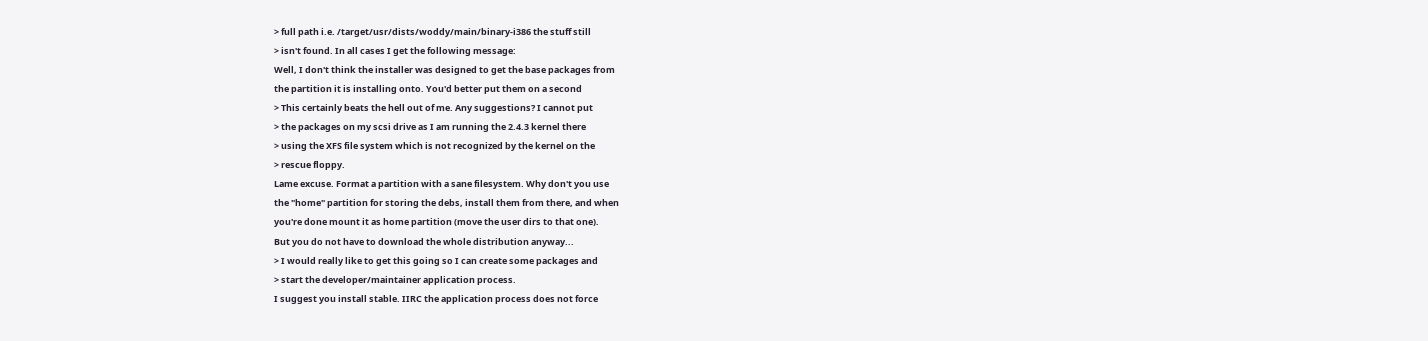> full path i.e. /target/usr/dists/woddy/main/binary-i386 the stuff still
> isn't found. In all cases I get the following message:
Well, I don't think the installer was designed to get the base packages from
the partition it is installing onto. You'd better put them on a second
> This certainly beats the hell out of me. Any suggestions? I cannot put
> the packages on my scsi drive as I am running the 2.4.3 kernel there
> using the XFS file system which is not recognized by the kernel on the
> rescue floppy.
Lame excuse. Format a partition with a sane filesystem. Why don't you use
the "home" partition for storing the debs, install them from there, and when
you're done mount it as home partition (move the user dirs to that one).
But you do not have to download the whole distribution anyway...
> I would really like to get this going so I can create some packages and
> start the developer/maintainer application process.
I suggest you install stable. IIRC the application process does not force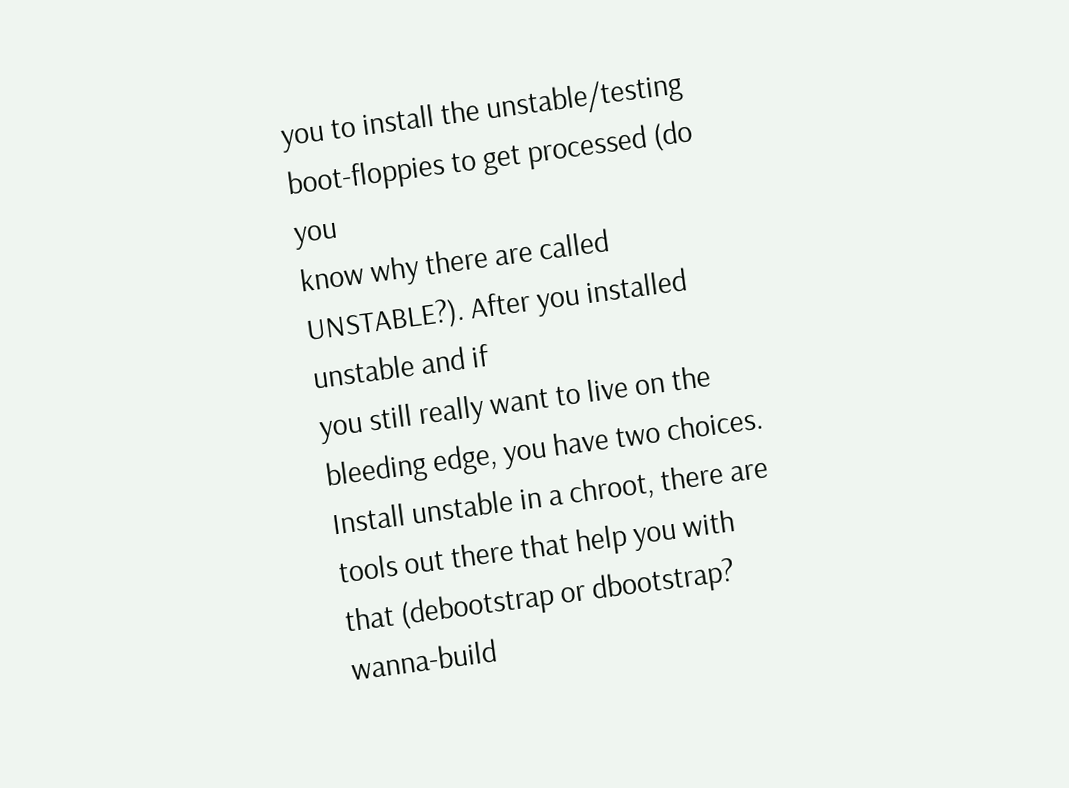you to install the unstable/testing boot-floppies to get processed (do you
know why there are called UNSTABLE?). After you installed unstable and if
you still really want to live on the bleeding edge, you have two choices.
Install unstable in a chroot, there are tools out there that help you with
that (debootstrap or dbootstrap? wanna-build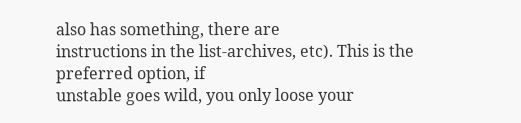also has something, there are
instructions in the list-archives, etc). This is the preferred option, if
unstable goes wild, you only loose your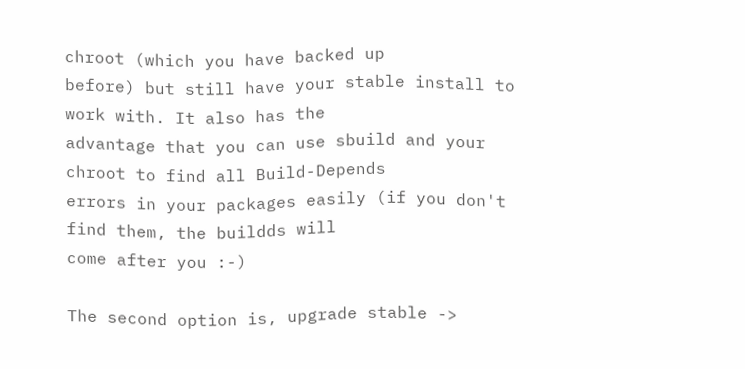chroot (which you have backed up
before) but still have your stable install to work with. It also has the
advantage that you can use sbuild and your chroot to find all Build-Depends
errors in your packages easily (if you don't find them, the buildds will
come after you :-)

The second option is, upgrade stable ->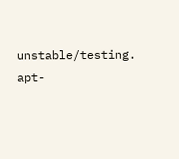unstable/testing.
apt-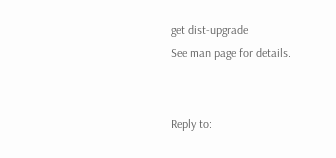get dist-upgrade
See man page for details.


Reply to: